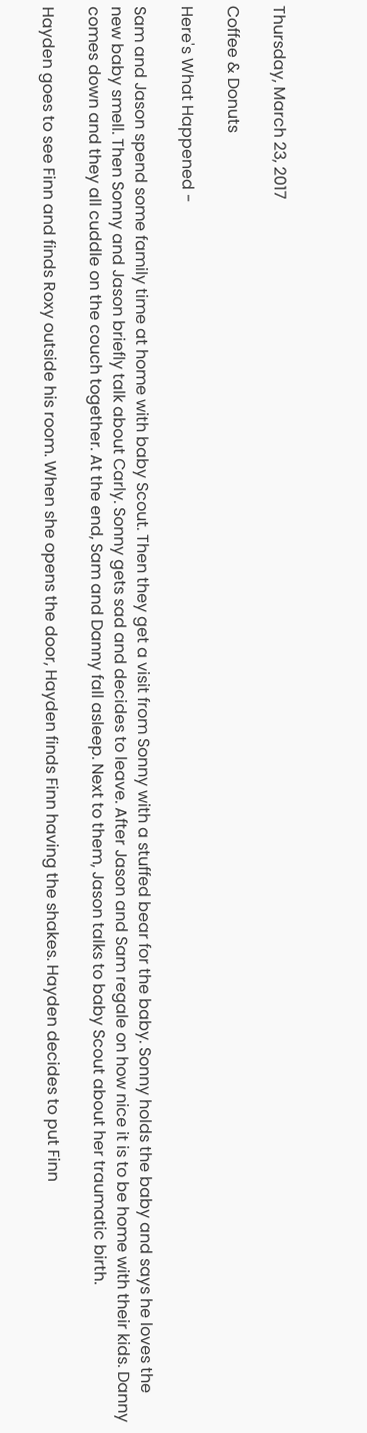Thursday, March 23, 2017

Coffee & Donuts

Here's What Happened -

Sam and Jason spend some family time at home with baby Scout. Then they get a visit from Sonny with a stuffed bear for the baby. Sonny holds the baby and says he loves the new baby smell. Then Sonny and Jason briefly talk about Carly. Sonny gets sad and decides to leave. After Jason and Sam regale on how nice it is to be home with their kids. Danny comes down and they all cuddle on the couch together. At the end, Sam and Danny fall asleep. Next to them, Jason talks to baby Scout about her traumatic birth.

Hayden goes to see Finn and finds Roxy outside his room. When she opens the door, Hayden finds Finn having the shakes. Hayden decides to put Finn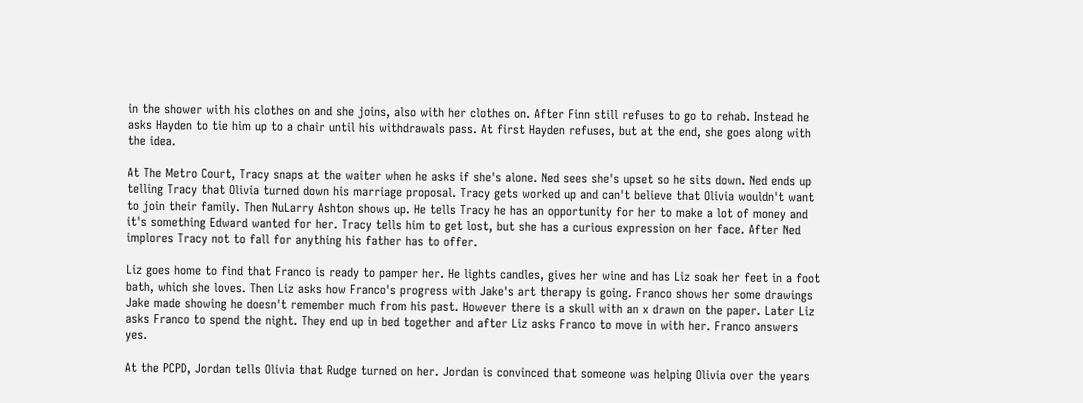in the shower with his clothes on and she joins, also with her clothes on. After Finn still refuses to go to rehab. Instead he asks Hayden to tie him up to a chair until his withdrawals pass. At first Hayden refuses, but at the end, she goes along with the idea.

At The Metro Court, Tracy snaps at the waiter when he asks if she's alone. Ned sees she's upset so he sits down. Ned ends up telling Tracy that Olivia turned down his marriage proposal. Tracy gets worked up and can't believe that Olivia wouldn't want to join their family. Then NuLarry Ashton shows up. He tells Tracy he has an opportunity for her to make a lot of money and it's something Edward wanted for her. Tracy tells him to get lost, but she has a curious expression on her face. After Ned implores Tracy not to fall for anything his father has to offer.

Liz goes home to find that Franco is ready to pamper her. He lights candles, gives her wine and has Liz soak her feet in a foot bath, which she loves. Then Liz asks how Franco's progress with Jake's art therapy is going. Franco shows her some drawings Jake made showing he doesn't remember much from his past. However there is a skull with an x drawn on the paper. Later Liz asks Franco to spend the night. They end up in bed together and after Liz asks Franco to move in with her. Franco answers yes.

At the PCPD, Jordan tells Olivia that Rudge turned on her. Jordan is convinced that someone was helping Olivia over the years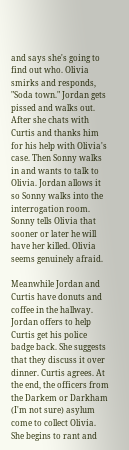and says she's going to find out who. Olivia smirks and responds, "Soda town." Jordan gets pissed and walks out. After she chats with Curtis and thanks him for his help with Olivia's case. Then Sonny walks in and wants to talk to Olivia. Jordan allows it so Sonny walks into the interrogation room. Sonny tells Olivia that sooner or later he will have her killed. Olivia seems genuinely afraid.

Meanwhile Jordan and Curtis have donuts and coffee in the hallway. Jordan offers to help Curtis get his police badge back. She suggests that they discuss it over dinner. Curtis agrees. At the end, the officers from the Darkem or Darkham (I'm not sure) asylum come to collect Olivia. She begins to rant and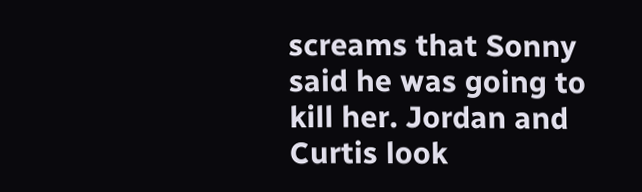screams that Sonny said he was going to kill her. Jordan and Curtis look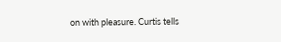on with pleasure. Curtis tells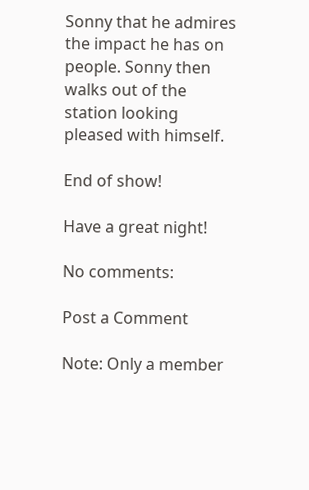Sonny that he admires the impact he has on people. Sonny then walks out of the station looking pleased with himself.

End of show!

Have a great night!

No comments:

Post a Comment

Note: Only a member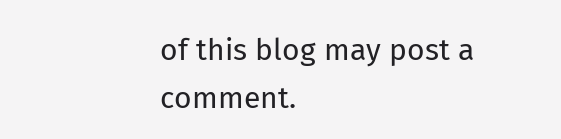of this blog may post a comment.